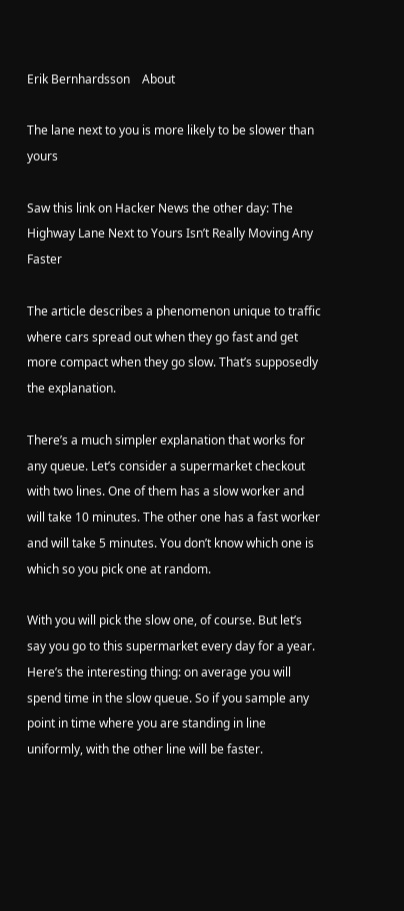Erik Bernhardsson    About

The lane next to you is more likely to be slower than yours

Saw this link on Hacker News the other day: The Highway Lane Next to Yours Isn’t Really Moving Any Faster

The article describes a phenomenon unique to traffic where cars spread out when they go fast and get more compact when they go slow. That’s supposedly the explanation.

There’s a much simpler explanation that works for any queue. Let’s consider a supermarket checkout with two lines. One of them has a slow worker and will take 10 minutes. The other one has a fast worker and will take 5 minutes. You don’t know which one is which so you pick one at random.

With you will pick the slow one, of course. But let’s say you go to this supermarket every day for a year. Here’s the interesting thing: on average you will spend time in the slow queue. So if you sample any point in time where you are standing in line uniformly, with the other line will be faster.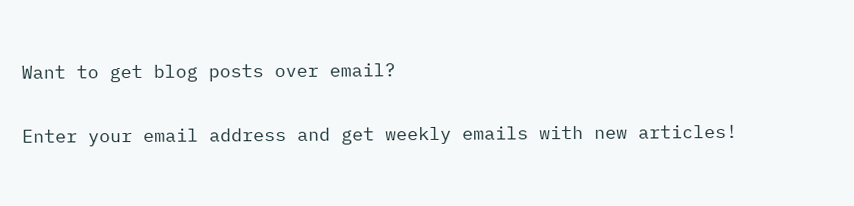Want to get blog posts over email?

Enter your email address and get weekly emails with new articles!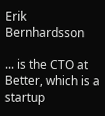Erik Bernhardsson

... is the CTO at Better, which is a startup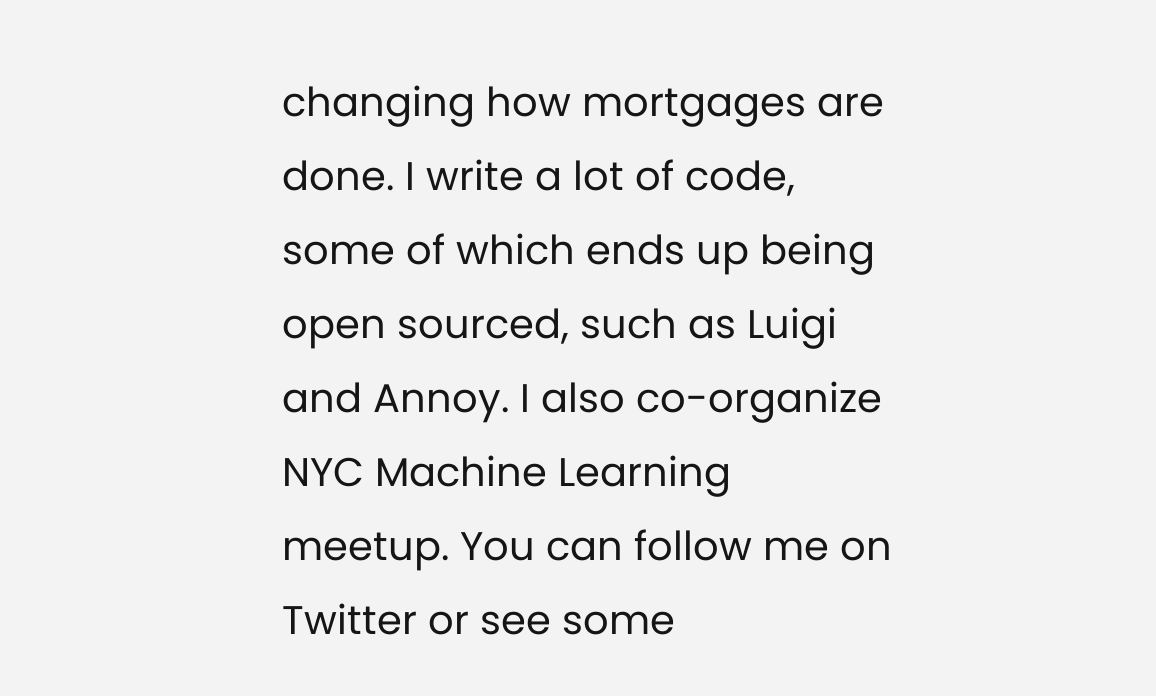changing how mortgages are done. I write a lot of code, some of which ends up being open sourced, such as Luigi and Annoy. I also co-organize NYC Machine Learning meetup. You can follow me on Twitter or see some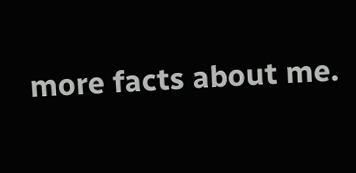more facts about me.